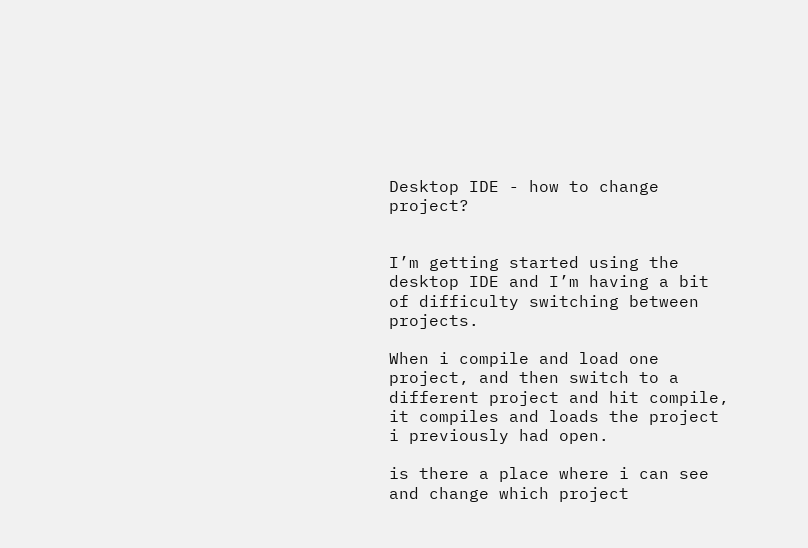Desktop IDE - how to change project?


I’m getting started using the desktop IDE and I’m having a bit of difficulty switching between projects.

When i compile and load one project, and then switch to a different project and hit compile, it compiles and loads the project i previously had open.

is there a place where i can see and change which project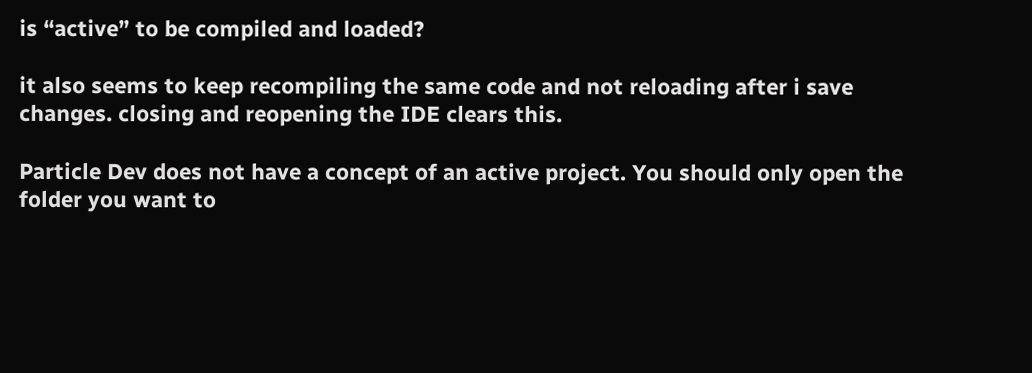is “active” to be compiled and loaded?

it also seems to keep recompiling the same code and not reloading after i save changes. closing and reopening the IDE clears this.

Particle Dev does not have a concept of an active project. You should only open the folder you want to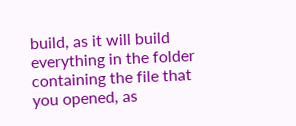build, as it will build everything in the folder containing the file that you opened, as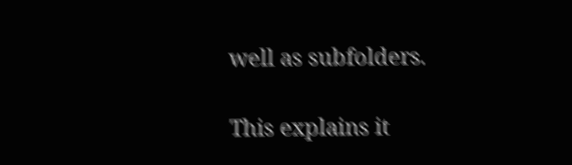well as subfolders.

This explains it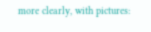more clearly, with pictures: